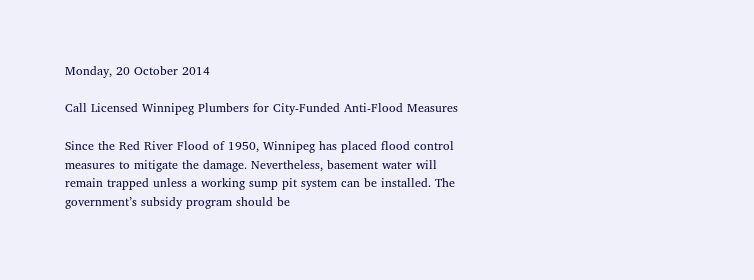Monday, 20 October 2014

Call Licensed Winnipeg Plumbers for City-Funded Anti-Flood Measures

Since the Red River Flood of 1950, Winnipeg has placed flood control measures to mitigate the damage. Nevertheless, basement water will remain trapped unless a working sump pit system can be installed. The government’s subsidy program should be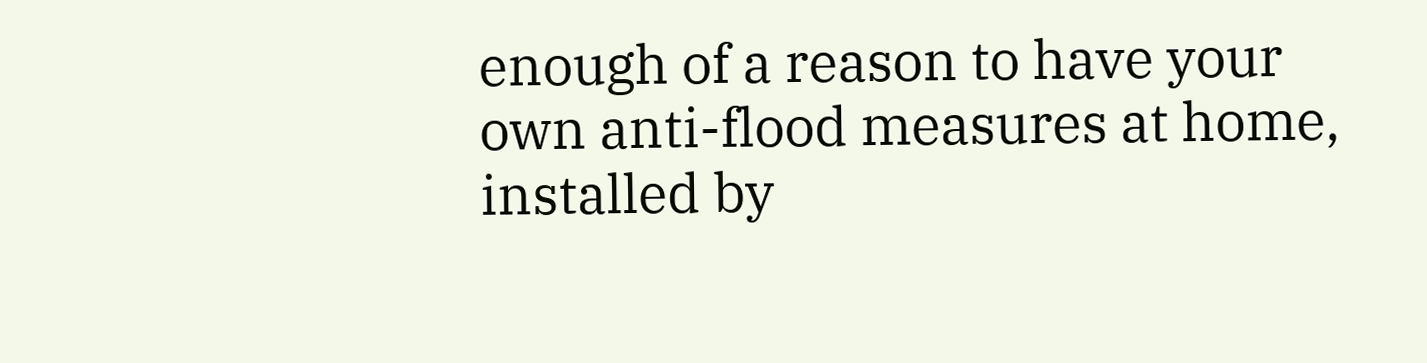enough of a reason to have your own anti-flood measures at home, installed by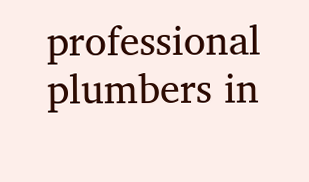professional plumbers in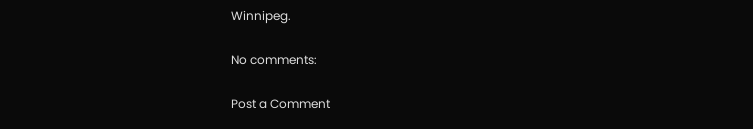Winnipeg.

No comments:

Post a Comment